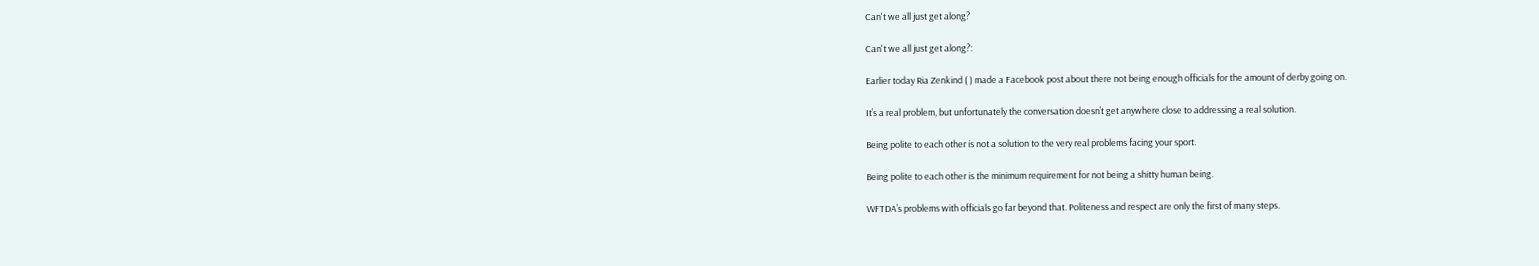Can't we all just get along?

Can't we all just get along?:

Earlier today Ria Zenkind ( ) made a Facebook post about there not being enough officials for the amount of derby going on.

It’s a real problem, but unfortunately the conversation doesn’t get anywhere close to addressing a real solution.

Being polite to each other is not a solution to the very real problems facing your sport.

Being polite to each other is the minimum requirement for not being a shitty human being.

WFTDA’s problems with officials go far beyond that. Politeness and respect are only the first of many steps.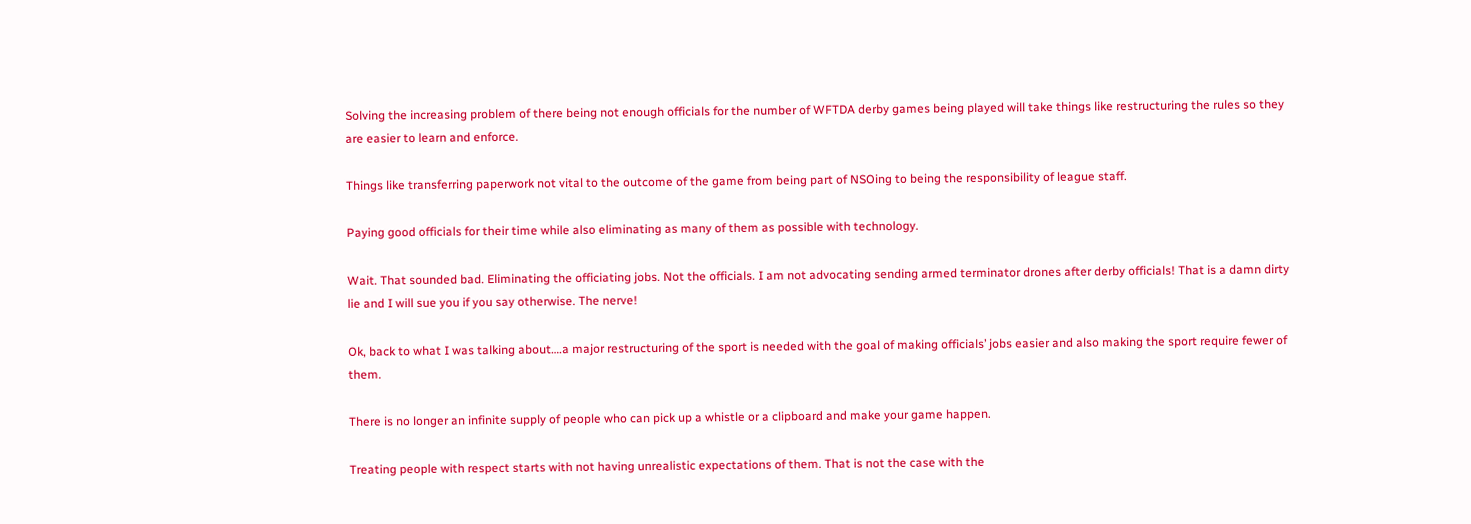Solving the increasing problem of there being not enough officials for the number of WFTDA derby games being played will take things like restructuring the rules so they are easier to learn and enforce.

Things like transferring paperwork not vital to the outcome of the game from being part of NSOing to being the responsibility of league staff.

Paying good officials for their time while also eliminating as many of them as possible with technology.

Wait. That sounded bad. Eliminating the officiating jobs. Not the officials. I am not advocating sending armed terminator drones after derby officials! That is a damn dirty lie and I will sue you if you say otherwise. The nerve!

Ok, back to what I was talking about….a major restructuring of the sport is needed with the goal of making officials’ jobs easier and also making the sport require fewer of them.

There is no longer an infinite supply of people who can pick up a whistle or a clipboard and make your game happen.

Treating people with respect starts with not having unrealistic expectations of them. That is not the case with the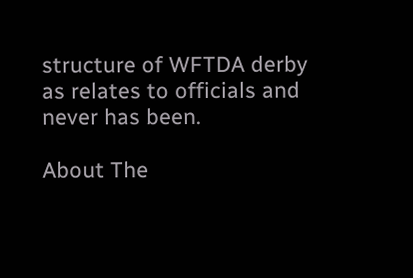structure of WFTDA derby as relates to officials and never has been.

About The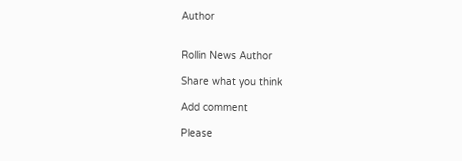Author


Rollin News Author

Share what you think

Add comment

Please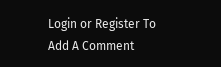Login or Register To Add A Comment